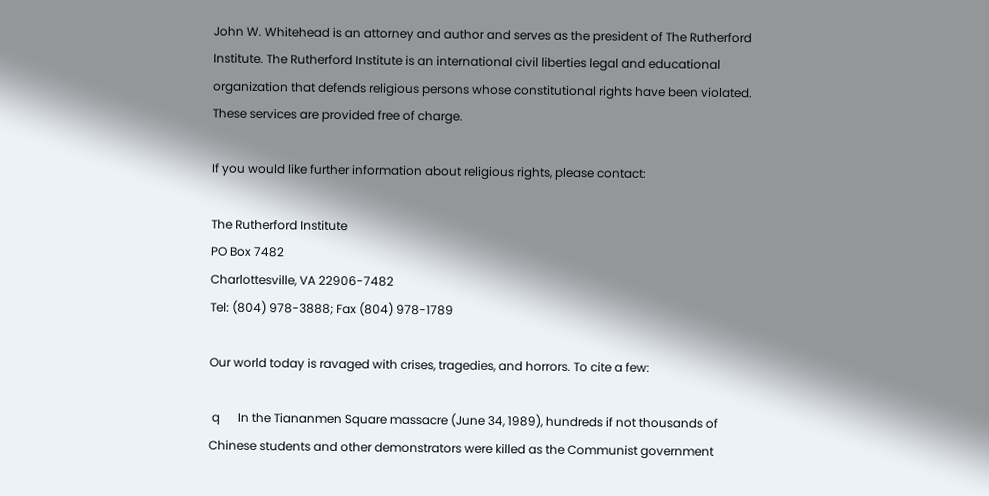John W. Whitehead is an attorney and author and serves as the president of The Rutherford Institute. The Rutherford Institute is an international civil liberties legal and educational organization that defends religious persons whose constitutional rights have been violated. These services are provided free of charge.

If you would like further information about religious rights, please contact:

The Rutherford Institute
PO Box 7482
Charlottesville, VA 22906-7482
Tel: (804) 978-3888; Fax (804) 978-1789

Our world today is ravaged with crises, tragedies, and horrors. To cite a few:

 q      In the Tiananmen Square massacre (June 34, 1989), hundreds if not thousands of Chinese students and other demonstrators were killed as the Communist government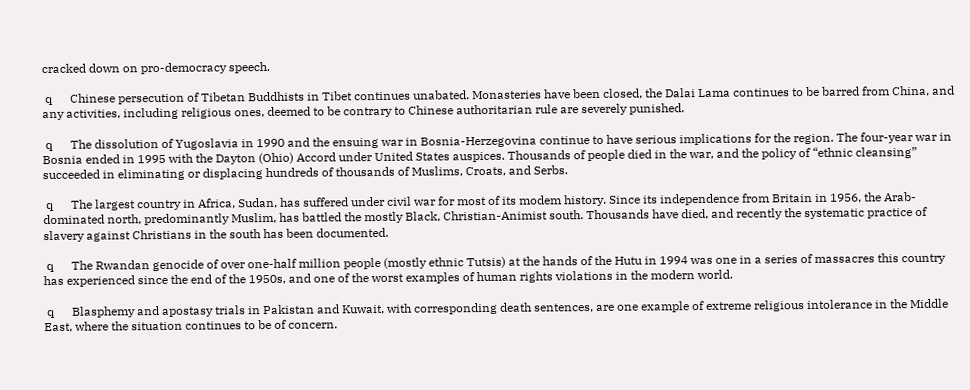cracked down on pro-democracy speech.

 q      Chinese persecution of Tibetan Buddhists in Tibet continues unabated. Monasteries have been closed, the Dalai Lama continues to be barred from China, and any activities, including religious ones, deemed to be contrary to Chinese authoritarian rule are severely punished.

 q      The dissolution of Yugoslavia in 1990 and the ensuing war in Bosnia-Herzegovina continue to have serious implications for the region. The four-year war in Bosnia ended in 1995 with the Dayton (Ohio) Accord under United States auspices. Thousands of people died in the war, and the policy of “ethnic cleansing” succeeded in eliminating or displacing hundreds of thousands of Muslims, Croats, and Serbs.

 q      The largest country in Africa, Sudan, has suffered under civil war for most of its modem history. Since its independence from Britain in 1956, the Arab-dominated north, predominantly Muslim, has battled the mostly Black, Christian-Animist south. Thousands have died, and recently the systematic practice of slavery against Christians in the south has been documented.

 q      The Rwandan genocide of over one-half million people (mostly ethnic Tutsis) at the hands of the Hutu in 1994 was one in a series of massacres this country has experienced since the end of the 1950s, and one of the worst examples of human rights violations in the modern world.

 q      Blasphemy and apostasy trials in Pakistan and Kuwait, with corresponding death sentences, are one example of extreme religious intolerance in the Middle East, where the situation continues to be of concern.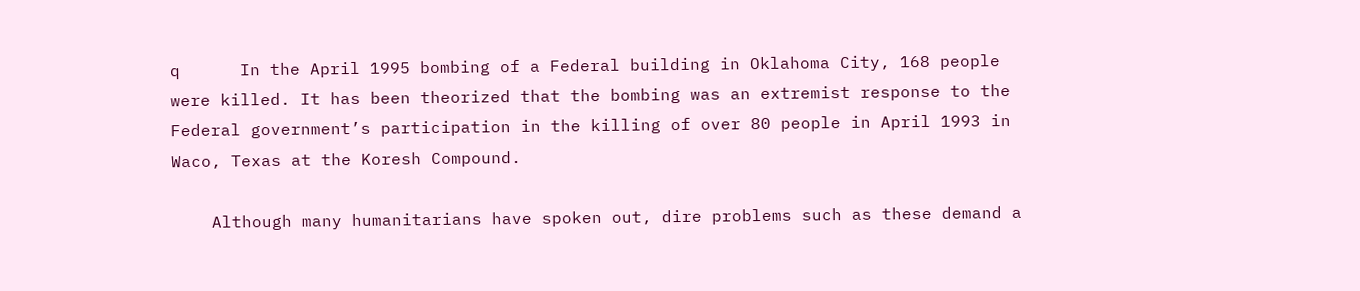q      In the April 1995 bombing of a Federal building in Oklahoma City, 168 people were killed. It has been theorized that the bombing was an extremist response to the Federal government’s participation in the killing of over 80 people in April 1993 in Waco, Texas at the Koresh Compound.

    Although many humanitarians have spoken out, dire problems such as these demand a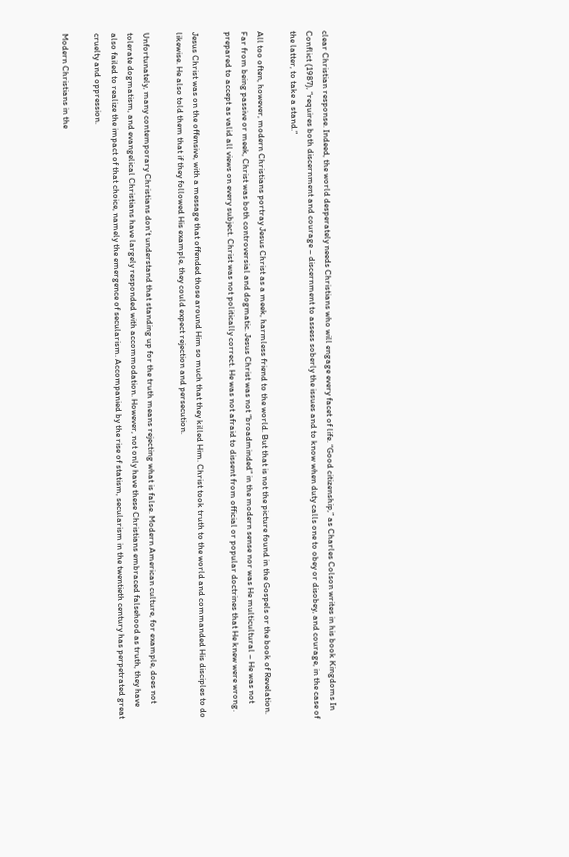clear Christian response. Indeed, the world desperately needs Christians who will engage every facet of life. “Good citizenship,” as Charles Colson writes in his book Kingdoms In Conflict (1987), “requires both discernment and courage – discernment to assess soberly the issues and to know when duty calls one to obey or disobey, and courage, in the case of the latter, to take a stand.”

All too often, however, modern Christians portray Jesus Christ as a meek, harmless friend to the world. But that is not the picture found in the Gospels or the book of Revelation. Far from being passive or meek, Christ was both controversial and dogmatic. Jesus Christ was not “broadminded” in the modern sense nor was He multicultural – He was not prepared to accept as valid all views on every subject. Christ was not politically correct. He was not afraid to dissent from official or popular doctrines that He knew were wrong.

Jesus Christ was on the offensive, with a message that offended those around Him so much that they killed Him. Christ took truth to the world and commanded His disciples to do likewise. He also told them that if they followed His example, they could expect rejection and persecution.

Unfortunately, many contemporary Christians don’t understand that standing up for the truth means rejecting what is false. Modern American culture, for example, does not tolerate dogmatism, and evangelical Christians have largely responded with accommodation. However, not only have these Christians embraced falsehood as truth, they have also failed to realize the impact of that choice, namely the emergence of secularism. Accompanied by the rise of statism, secularism in the twentieth century has perpetrated great cruelty and oppression.

Modern Christians in the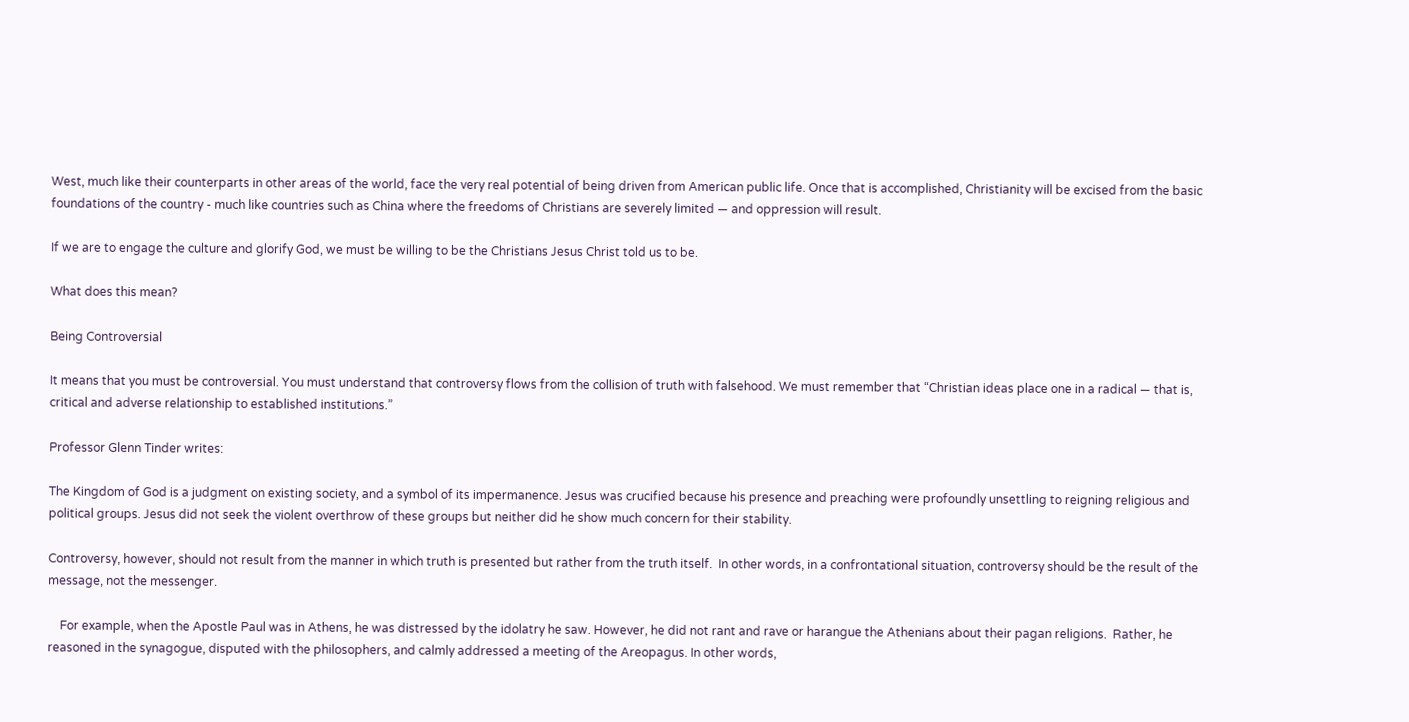West, much like their counterparts in other areas of the world, face the very real potential of being driven from American public life. Once that is accomplished, Christianity will be excised from the basic foundations of the country - much like countries such as China where the freedoms of Christians are severely limited — and oppression will result.

If we are to engage the culture and glorify God, we must be willing to be the Christians Jesus Christ told us to be.

What does this mean?

Being Controversial

It means that you must be controversial. You must understand that controversy flows from the collision of truth with falsehood. We must remember that “Christian ideas place one in a radical — that is, critical and adverse relationship to established institutions.”

Professor Glenn Tinder writes:

The Kingdom of God is a judgment on existing society, and a symbol of its impermanence. Jesus was crucified because his presence and preaching were profoundly unsettling to reigning religious and political groups. Jesus did not seek the violent overthrow of these groups but neither did he show much concern for their stability.

Controversy, however, should not result from the manner in which truth is presented but rather from the truth itself.  In other words, in a confrontational situation, controversy should be the result of the message, not the messenger.

    For example, when the Apostle Paul was in Athens, he was distressed by the idolatry he saw. However, he did not rant and rave or harangue the Athenians about their pagan religions.  Rather, he reasoned in the synagogue, disputed with the philosophers, and calmly addressed a meeting of the Areopagus. In other words,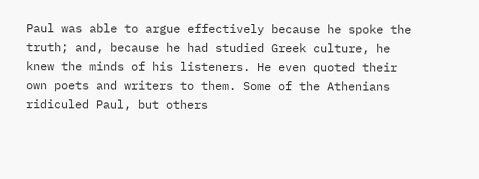Paul was able to argue effectively because he spoke the truth; and, because he had studied Greek culture, he knew the minds of his listeners. He even quoted their own poets and writers to them. Some of the Athenians ridiculed Paul, but others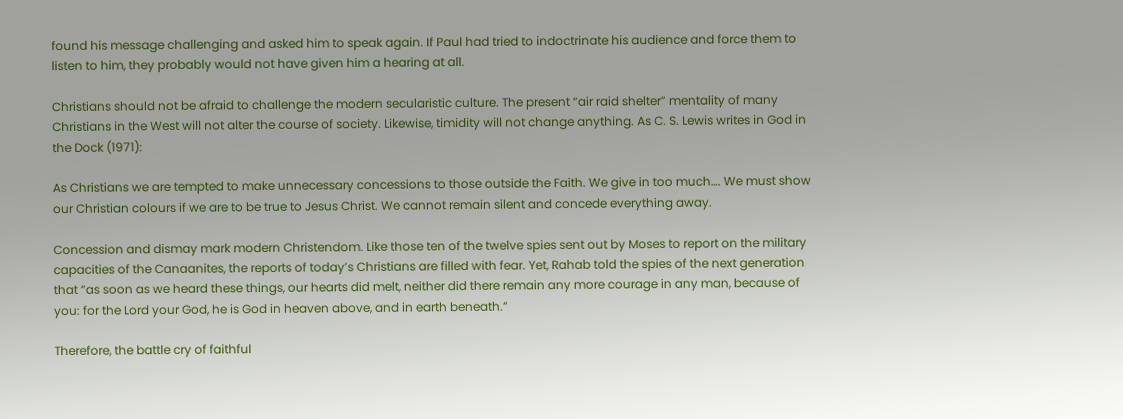found his message challenging and asked him to speak again. If Paul had tried to indoctrinate his audience and force them to listen to him, they probably would not have given him a hearing at all.

Christians should not be afraid to challenge the modern secularistic culture. The present “air raid shelter” mentality of many Christians in the West will not alter the course of society. Likewise, timidity will not change anything. As C. S. Lewis writes in God in the Dock (1971):

As Christians we are tempted to make unnecessary concessions to those outside the Faith. We give in too much…. We must show our Christian colours if we are to be true to Jesus Christ. We cannot remain silent and concede everything away.

Concession and dismay mark modern Christendom. Like those ten of the twelve spies sent out by Moses to report on the military capacities of the Canaanites, the reports of today’s Christians are filled with fear. Yet, Rahab told the spies of the next generation that “as soon as we heard these things, our hearts did melt, neither did there remain any more courage in any man, because of you: for the Lord your God, he is God in heaven above, and in earth beneath.”

Therefore, the battle cry of faithful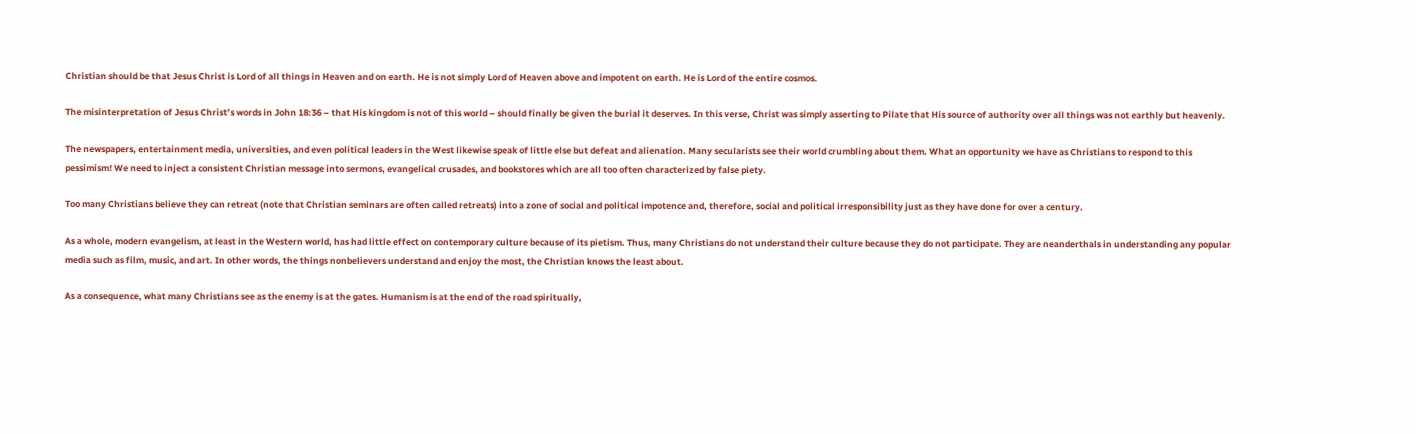Christian should be that Jesus Christ is Lord of all things in Heaven and on earth. He is not simply Lord of Heaven above and impotent on earth. He is Lord of the entire cosmos.

The misinterpretation of Jesus Christ’s words in John 18:36 – that His kingdom is not of this world – should finally be given the burial it deserves. In this verse, Christ was simply asserting to Pilate that His source of authority over all things was not earthly but heavenly.

The newspapers, entertainment media, universities, and even political leaders in the West likewise speak of little else but defeat and alienation. Many secularists see their world crumbling about them. What an opportunity we have as Christians to respond to this pessimism! We need to inject a consistent Christian message into sermons, evangelical crusades, and bookstores which are all too often characterized by false piety.

Too many Christians believe they can retreat (note that Christian seminars are often called retreats) into a zone of social and political impotence and, therefore, social and political irresponsibility just as they have done for over a century.

As a whole, modern evangelism, at least in the Western world, has had little effect on contemporary culture because of its pietism. Thus, many Christians do not understand their culture because they do not participate. They are neanderthals in understanding any popular media such as film, music, and art. In other words, the things nonbelievers understand and enjoy the most, the Christian knows the least about.

As a consequence, what many Christians see as the enemy is at the gates. Humanism is at the end of the road spiritually,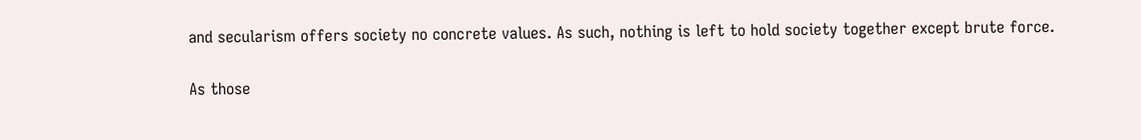and secularism offers society no concrete values. As such, nothing is left to hold society together except brute force.

As those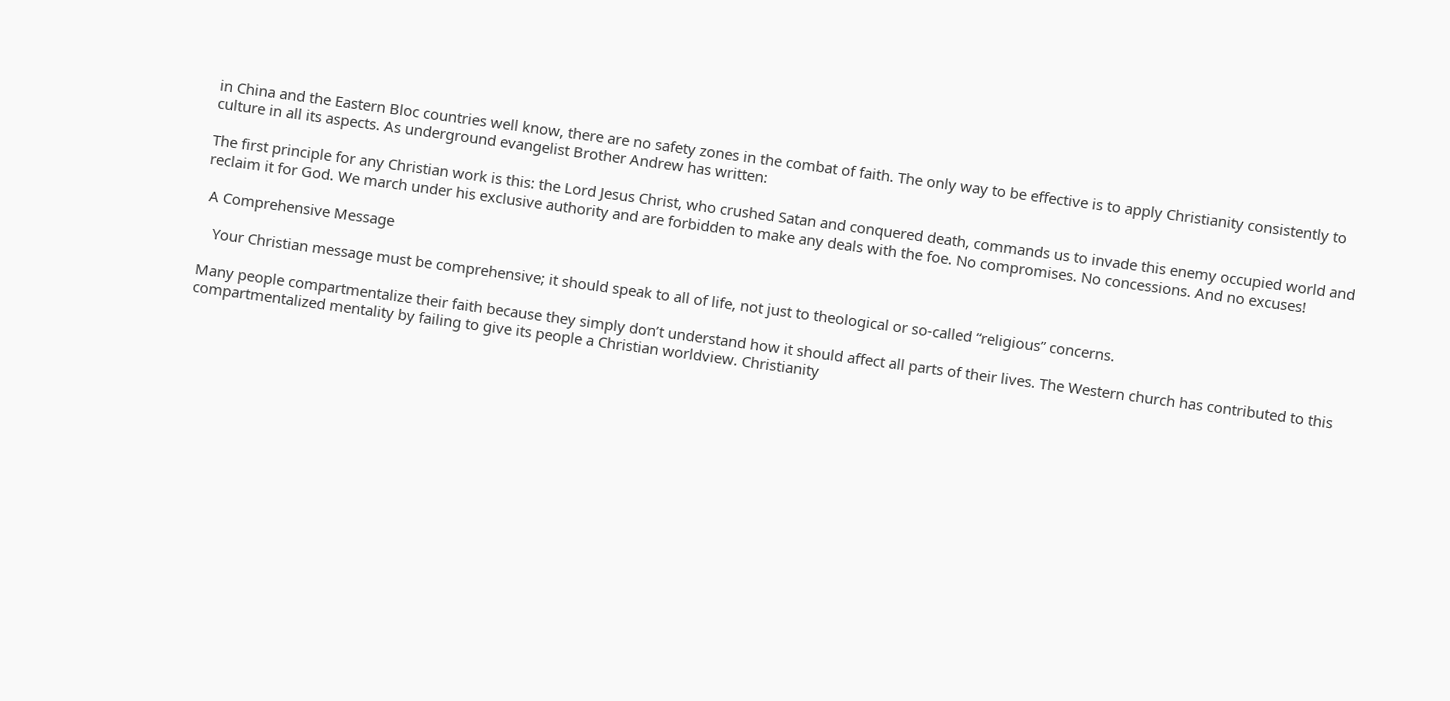in China and the Eastern Bloc countries well know, there are no safety zones in the combat of faith. The only way to be effective is to apply Christianity consistently to culture in all its aspects. As underground evangelist Brother Andrew has written:

The first principle for any Christian work is this: the Lord Jesus Christ, who crushed Satan and conquered death, commands us to invade this enemy occupied world and reclaim it for God. We march under his exclusive authority and are forbidden to make any deals with the foe. No compromises. No concessions. And no excuses!

 A Comprehensive Message

   Your Christian message must be comprehensive; it should speak to all of life, not just to theological or so-called “religious” concerns.

Many people compartmentalize their faith because they simply don’t understand how it should affect all parts of their lives. The Western church has contributed to this compartmentalized mentality by failing to give its people a Christian worldview. Christianity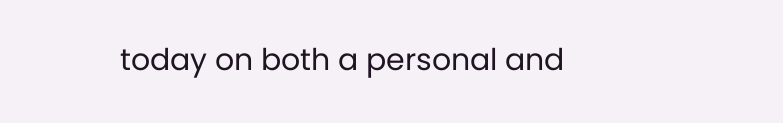today on both a personal and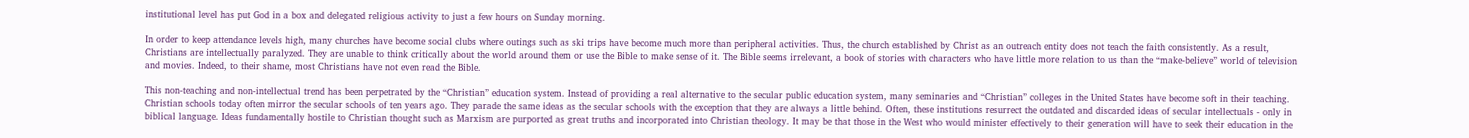institutional level has put God in a box and delegated religious activity to just a few hours on Sunday morning.

In order to keep attendance levels high, many churches have become social clubs where outings such as ski trips have become much more than peripheral activities. Thus, the church established by Christ as an outreach entity does not teach the faith consistently. As a result, Christians are intellectually paralyzed. They are unable to think critically about the world around them or use the Bible to make sense of it. The Bible seems irrelevant, a book of stories with characters who have little more relation to us than the “make-believe” world of television and movies. Indeed, to their shame, most Christians have not even read the Bible.

This non-teaching and non-intellectual trend has been perpetrated by the “Christian” education system. Instead of providing a real alternative to the secular public education system, many seminaries and “Christian” colleges in the United States have become soft in their teaching. Christian schools today often mirror the secular schools of ten years ago. They parade the same ideas as the secular schools with the exception that they are always a little behind. Often, these institutions resurrect the outdated and discarded ideas of secular intellectuals - only in biblical language. Ideas fundamentally hostile to Christian thought such as Marxism are purported as great truths and incorporated into Christian theology. It may be that those in the West who would minister effectively to their generation will have to seek their education in the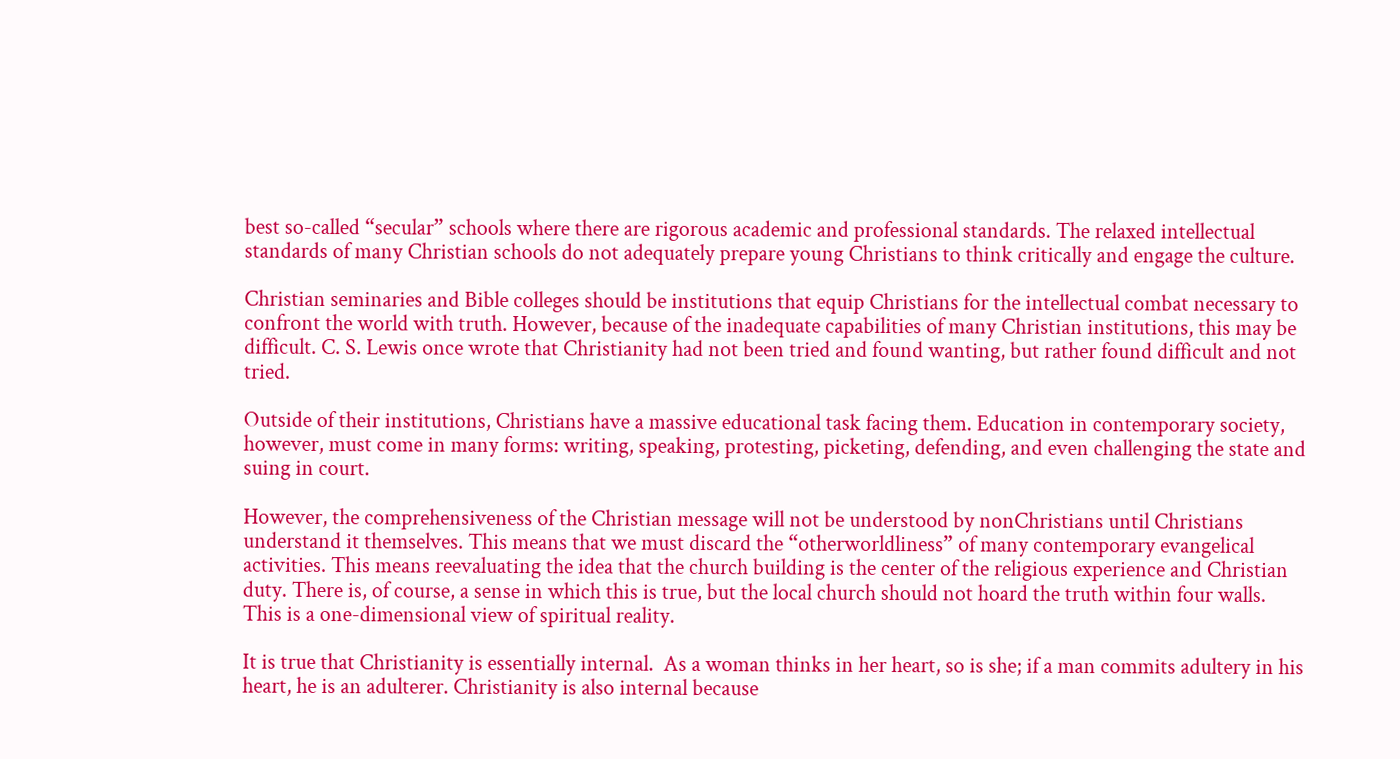best so-called “secular” schools where there are rigorous academic and professional standards. The relaxed intellectual standards of many Christian schools do not adequately prepare young Christians to think critically and engage the culture.

Christian seminaries and Bible colleges should be institutions that equip Christians for the intellectual combat necessary to confront the world with truth. However, because of the inadequate capabilities of many Christian institutions, this may be difficult. C. S. Lewis once wrote that Christianity had not been tried and found wanting, but rather found difficult and not tried.

Outside of their institutions, Christians have a massive educational task facing them. Education in contemporary society, however, must come in many forms: writing, speaking, protesting, picketing, defending, and even challenging the state and suing in court.

However, the comprehensiveness of the Christian message will not be understood by nonChristians until Christians understand it themselves. This means that we must discard the “otherworldliness” of many contemporary evangelical activities. This means reevaluating the idea that the church building is the center of the religious experience and Christian duty. There is, of course, a sense in which this is true, but the local church should not hoard the truth within four walls. This is a one-dimensional view of spiritual reality.

It is true that Christianity is essentially internal.  As a woman thinks in her heart, so is she; if a man commits adultery in his heart, he is an adulterer. Christianity is also internal because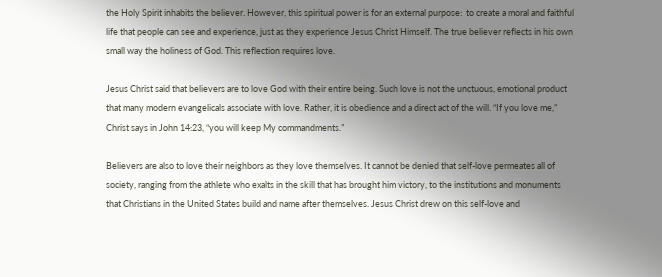the Holy Spirit inhabits the believer. However, this spiritual power is for an external purpose:  to create a moral and faithful life that people can see and experience, just as they experience Jesus Christ Himself. The true believer reflects in his own small way the holiness of God. This reflection requires love.

Jesus Christ said that believers are to love God with their entire being. Such love is not the unctuous, emotional product that many modern evangelicals associate with love. Rather, it is obedience and a direct act of the will. “If you love me,” Christ says in John 14:23, “you will keep My commandments.”

Believers are also to love their neighbors as they love themselves. It cannot be denied that self-love permeates all of society, ranging from the athlete who exalts in the skill that has brought him victory, to the institutions and monuments that Christians in the United States build and name after themselves. Jesus Christ drew on this self-love and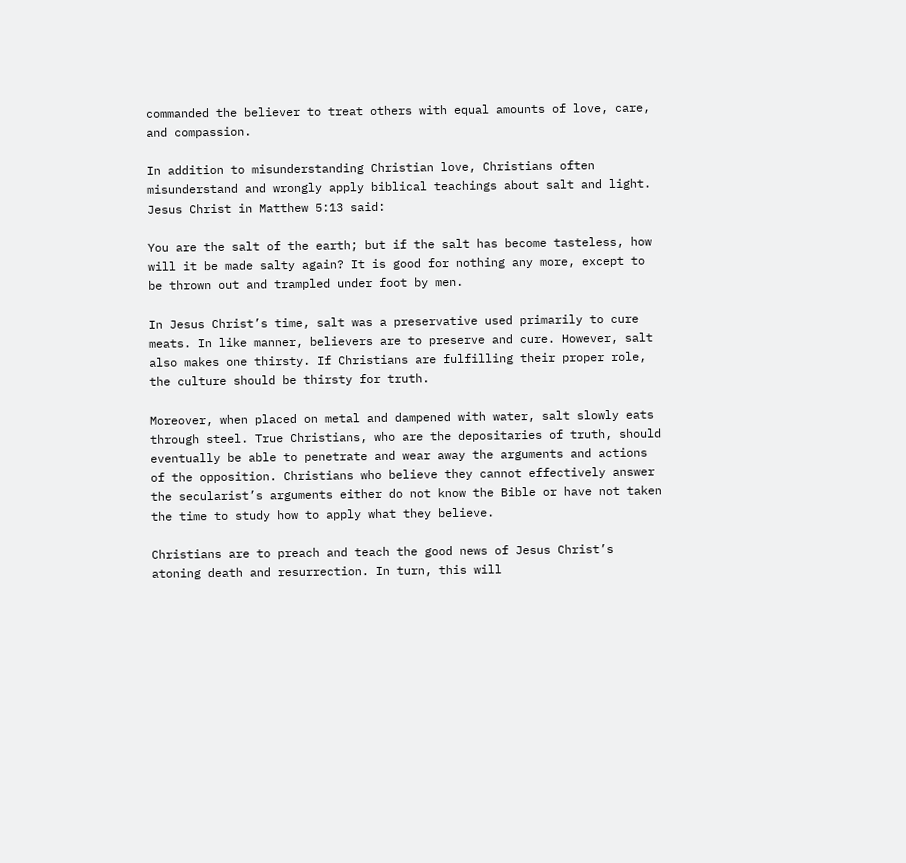commanded the believer to treat others with equal amounts of love, care, and compassion.

In addition to misunderstanding Christian love, Christians often misunderstand and wrongly apply biblical teachings about salt and light. Jesus Christ in Matthew 5:13 said:

You are the salt of the earth; but if the salt has become tasteless, how will it be made salty again? It is good for nothing any more, except to be thrown out and trampled under foot by men.

In Jesus Christ’s time, salt was a preservative used primarily to cure meats. In like manner, believers are to preserve and cure. However, salt also makes one thirsty. If Christians are fulfilling their proper role, the culture should be thirsty for truth.

Moreover, when placed on metal and dampened with water, salt slowly eats through steel. True Christians, who are the depositaries of truth, should eventually be able to penetrate and wear away the arguments and actions of the opposition. Christians who believe they cannot effectively answer the secularist’s arguments either do not know the Bible or have not taken the time to study how to apply what they believe.

Christians are to preach and teach the good news of Jesus Christ’s atoning death and resurrection. In turn, this will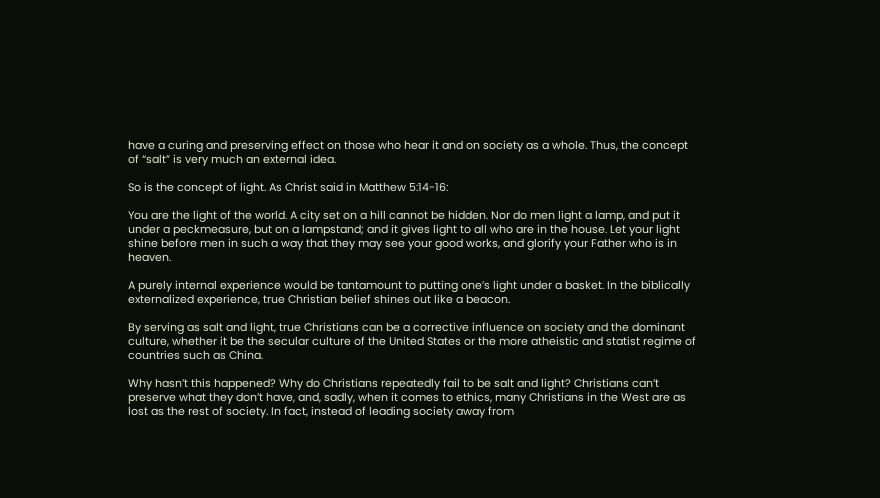have a curing and preserving effect on those who hear it and on society as a whole. Thus, the concept of “salt” is very much an external idea.

So is the concept of light. As Christ said in Matthew 5:14-16:

You are the light of the world. A city set on a hill cannot be hidden. Nor do men light a lamp, and put it under a peckmeasure, but on a lampstand; and it gives light to all who are in the house. Let your light shine before men in such a way that they may see your good works, and glorify your Father who is in heaven.

A purely internal experience would be tantamount to putting one’s light under a basket. In the biblically externalized experience, true Christian belief shines out like a beacon.

By serving as salt and light, true Christians can be a corrective influence on society and the dominant culture, whether it be the secular culture of the United States or the more atheistic and statist regime of countries such as China.

Why hasn’t this happened? Why do Christians repeatedly fail to be salt and light? Christians can’t preserve what they don’t have, and, sadly, when it comes to ethics, many Christians in the West are as lost as the rest of society. In fact, instead of leading society away from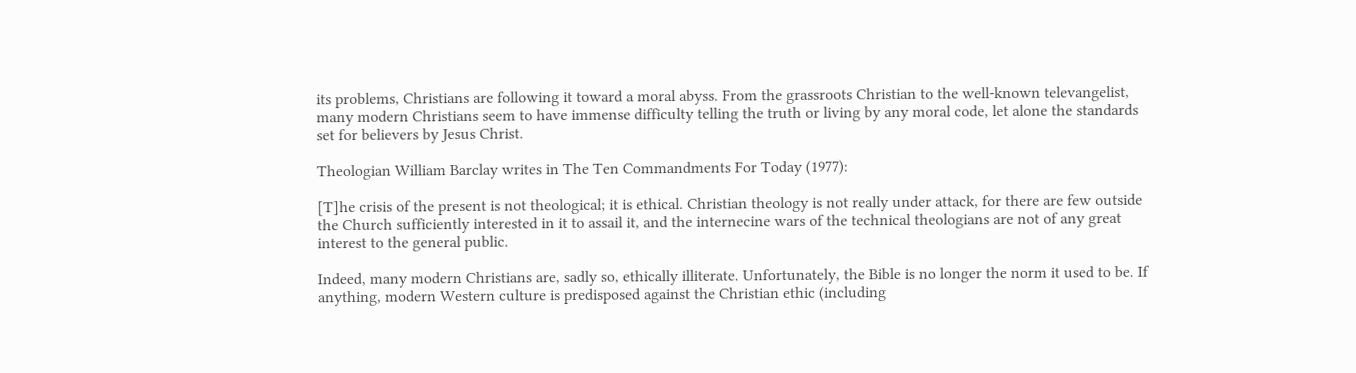its problems, Christians are following it toward a moral abyss. From the grassroots Christian to the well-known televangelist, many modern Christians seem to have immense difficulty telling the truth or living by any moral code, let alone the standards set for believers by Jesus Christ.

Theologian William Barclay writes in The Ten Commandments For Today (1977):

[T]he crisis of the present is not theological; it is ethical. Christian theology is not really under attack, for there are few outside the Church sufficiently interested in it to assail it, and the internecine wars of the technical theologians are not of any great interest to the general public.

Indeed, many modern Christians are, sadly so, ethically illiterate. Unfortunately, the Bible is no longer the norm it used to be. If anything, modern Western culture is predisposed against the Christian ethic (including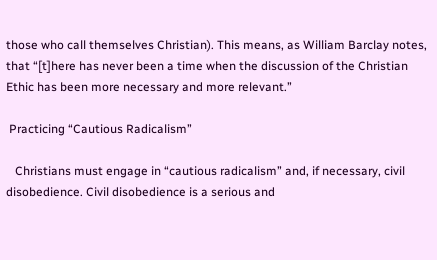those who call themselves Christian). This means, as William Barclay notes, that “[t]here has never been a time when the discussion of the Christian Ethic has been more necessary and more relevant.”

 Practicing “Cautious Radicalism”

   Christians must engage in “cautious radicalism” and, if necessary, civil disobedience. Civil disobedience is a serious and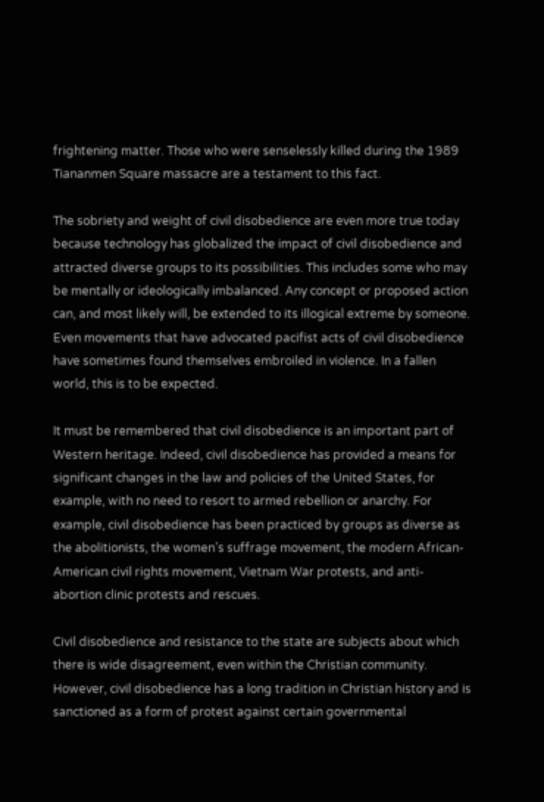frightening matter. Those who were senselessly killed during the 1989 Tiananmen Square massacre are a testament to this fact.

The sobriety and weight of civil disobedience are even more true today because technology has globalized the impact of civil disobedience and attracted diverse groups to its possibilities. This includes some who may be mentally or ideologically imbalanced. Any concept or proposed action can, and most likely will, be extended to its illogical extreme by someone. Even movements that have advocated pacifist acts of civil disobedience have sometimes found themselves embroiled in violence. In a fallen world, this is to be expected.

It must be remembered that civil disobedience is an important part of Western heritage. Indeed, civil disobedience has provided a means for significant changes in the law and policies of the United States, for example, with no need to resort to armed rebellion or anarchy. For example, civil disobedience has been practiced by groups as diverse as the abolitionists, the women’s suffrage movement, the modern African-American civil rights movement, Vietnam War protests, and anti-abortion clinic protests and rescues.

Civil disobedience and resistance to the state are subjects about which there is wide disagreement, even within the Christian community. However, civil disobedience has a long tradition in Christian history and is sanctioned as a form of protest against certain governmental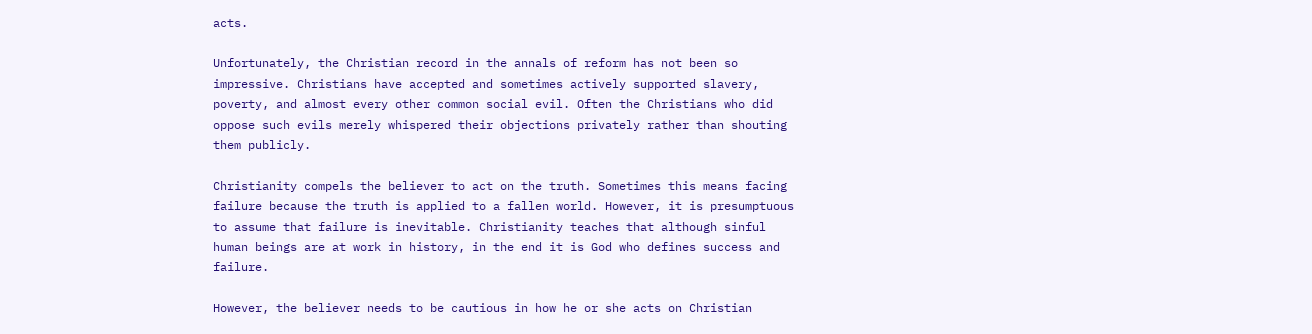acts.

Unfortunately, the Christian record in the annals of reform has not been so impressive. Christians have accepted and sometimes actively supported slavery, poverty, and almost every other common social evil. Often the Christians who did oppose such evils merely whispered their objections privately rather than shouting them publicly.

Christianity compels the believer to act on the truth. Sometimes this means facing failure because the truth is applied to a fallen world. However, it is presumptuous to assume that failure is inevitable. Christianity teaches that although sinful human beings are at work in history, in the end it is God who defines success and failure.

However, the believer needs to be cautious in how he or she acts on Christian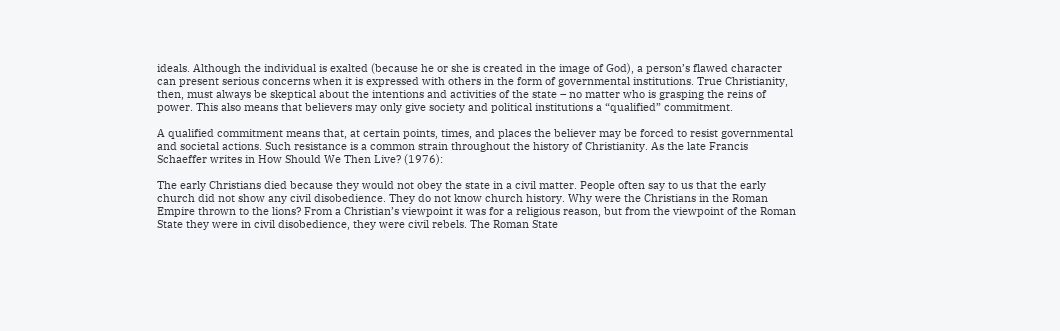ideals. Although the individual is exalted (because he or she is created in the image of God), a person’s flawed character can present serious concerns when it is expressed with others in the form of governmental institutions. True Christianity, then, must always be skeptical about the intentions and activities of the state – no matter who is grasping the reins of power. This also means that believers may only give society and political institutions a “qualified” commitment.

A qualified commitment means that, at certain points, times, and places the believer may be forced to resist governmental and societal actions. Such resistance is a common strain throughout the history of Christianity. As the late Francis Schaeffer writes in How Should We Then Live? (1976):

The early Christians died because they would not obey the state in a civil matter. People often say to us that the early church did not show any civil disobedience. They do not know church history. Why were the Christians in the Roman Empire thrown to the lions? From a Christian’s viewpoint it was for a religious reason, but from the viewpoint of the Roman State they were in civil disobedience, they were civil rebels. The Roman State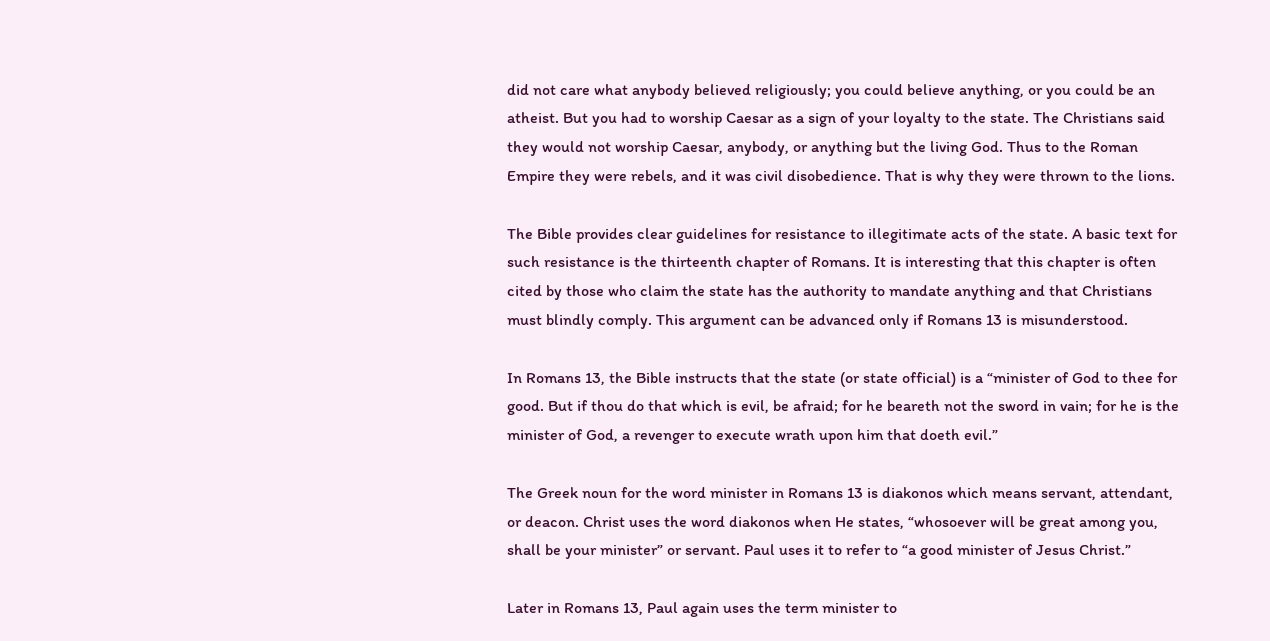did not care what anybody believed religiously; you could believe anything, or you could be an atheist. But you had to worship Caesar as a sign of your loyalty to the state. The Christians said they would not worship Caesar, anybody, or anything but the living God. Thus to the Roman Empire they were rebels, and it was civil disobedience. That is why they were thrown to the lions.

The Bible provides clear guidelines for resistance to illegitimate acts of the state. A basic text for such resistance is the thirteenth chapter of Romans. It is interesting that this chapter is often cited by those who claim the state has the authority to mandate anything and that Christians must blindly comply. This argument can be advanced only if Romans 13 is misunderstood.

In Romans 13, the Bible instructs that the state (or state official) is a “minister of God to thee for good. But if thou do that which is evil, be afraid; for he beareth not the sword in vain; for he is the minister of God, a revenger to execute wrath upon him that doeth evil.”

The Greek noun for the word minister in Romans 13 is diakonos which means servant, attendant, or deacon. Christ uses the word diakonos when He states, “whosoever will be great among you, shall be your minister” or servant. Paul uses it to refer to “a good minister of Jesus Christ.”

Later in Romans 13, Paul again uses the term minister to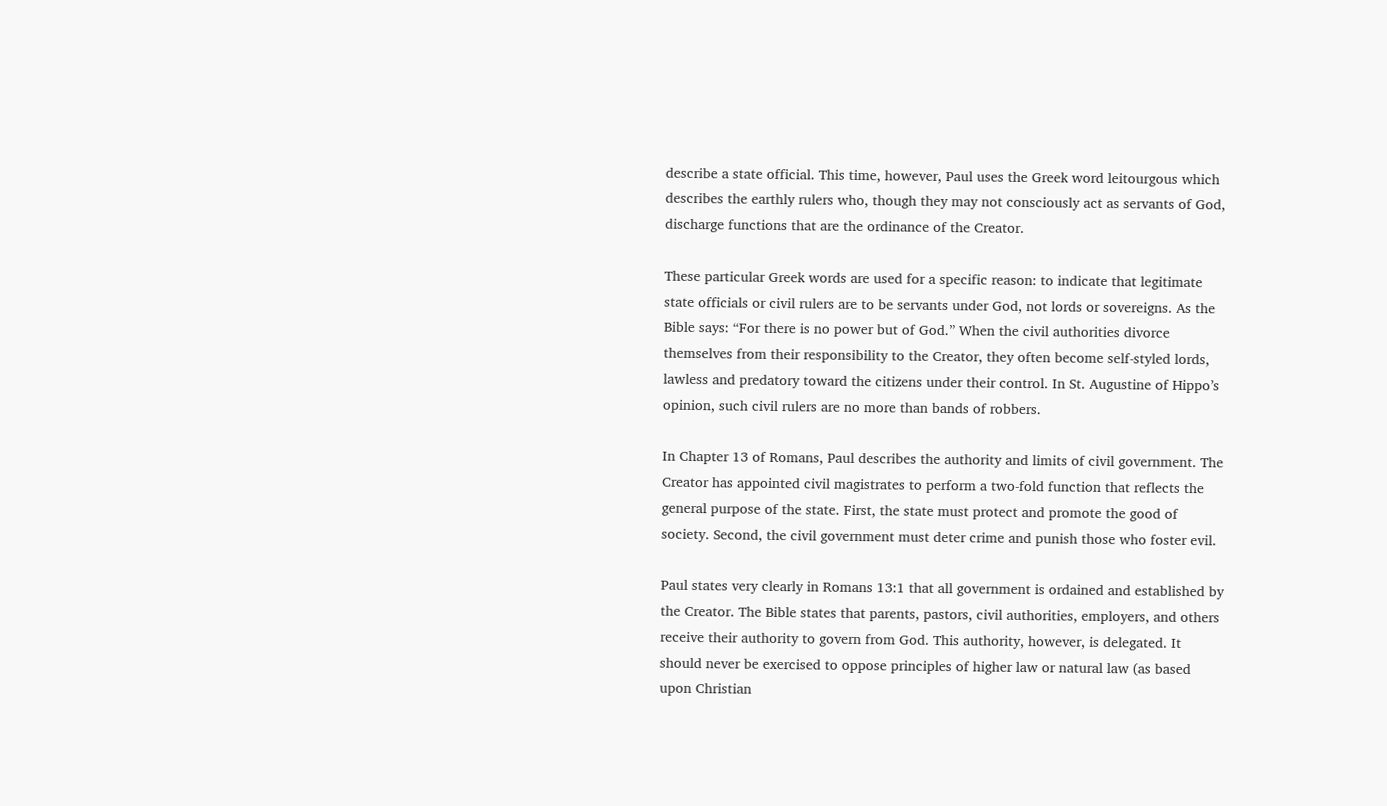describe a state official. This time, however, Paul uses the Greek word leitourgous which describes the earthly rulers who, though they may not consciously act as servants of God, discharge functions that are the ordinance of the Creator.

These particular Greek words are used for a specific reason: to indicate that legitimate state officials or civil rulers are to be servants under God, not lords or sovereigns. As the Bible says: “For there is no power but of God.” When the civil authorities divorce themselves from their responsibility to the Creator, they often become self-styled lords, lawless and predatory toward the citizens under their control. In St. Augustine of Hippo’s opinion, such civil rulers are no more than bands of robbers.

In Chapter 13 of Romans, Paul describes the authority and limits of civil government. The Creator has appointed civil magistrates to perform a two-fold function that reflects the general purpose of the state. First, the state must protect and promote the good of society. Second, the civil government must deter crime and punish those who foster evil.

Paul states very clearly in Romans 13:1 that all government is ordained and established by the Creator. The Bible states that parents, pastors, civil authorities, employers, and others receive their authority to govern from God. This authority, however, is delegated. It should never be exercised to oppose principles of higher law or natural law (as based upon Christian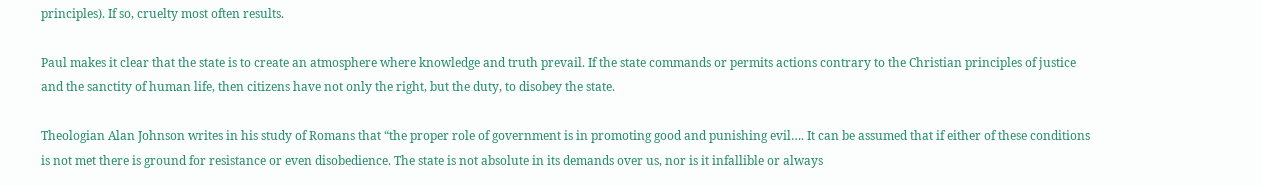principles). If so, cruelty most often results.

Paul makes it clear that the state is to create an atmosphere where knowledge and truth prevail. If the state commands or permits actions contrary to the Christian principles of justice and the sanctity of human life, then citizens have not only the right, but the duty, to disobey the state.

Theologian Alan Johnson writes in his study of Romans that “the proper role of government is in promoting good and punishing evil…. It can be assumed that if either of these conditions is not met there is ground for resistance or even disobedience. The state is not absolute in its demands over us, nor is it infallible or always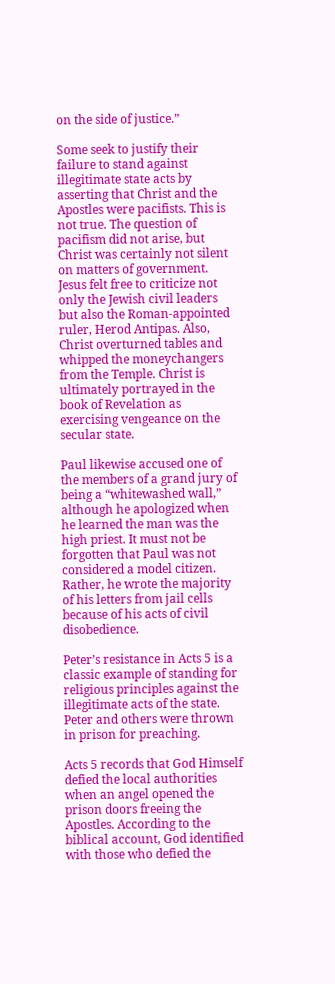on the side of justice.”

Some seek to justify their failure to stand against illegitimate state acts by asserting that Christ and the Apostles were pacifists. This is not true. The question of pacifism did not arise, but Christ was certainly not silent on matters of government. Jesus felt free to criticize not only the Jewish civil leaders but also the Roman-appointed ruler, Herod Antipas. Also, Christ overturned tables and whipped the moneychangers from the Temple. Christ is ultimately portrayed in the book of Revelation as exercising vengeance on the secular state.

Paul likewise accused one of the members of a grand jury of being a “whitewashed wall,” although he apologized when he learned the man was the high priest. It must not be forgotten that Paul was not considered a model citizen. Rather, he wrote the majority of his letters from jail cells because of his acts of civil disobedience.

Peter’s resistance in Acts 5 is a classic example of standing for religious principles against the illegitimate acts of the state. Peter and others were thrown in prison for preaching.

Acts 5 records that God Himself defied the local authorities when an angel opened the prison doors freeing the Apostles. According to the biblical account, God identified with those who defied the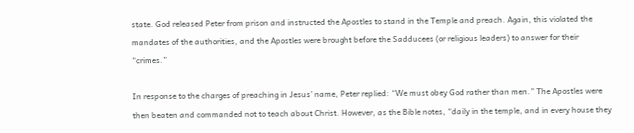state. God released Peter from prison and instructed the Apostles to stand in the Temple and preach. Again, this violated the mandates of the authorities, and the Apostles were brought before the Sadducees (or religious leaders) to answer for their “crimes.”

In response to the charges of preaching in Jesus’ name, Peter replied: “We must obey God rather than men.” The Apostles were then beaten and commanded not to teach about Christ. However, as the Bible notes, “daily in the temple, and in every house they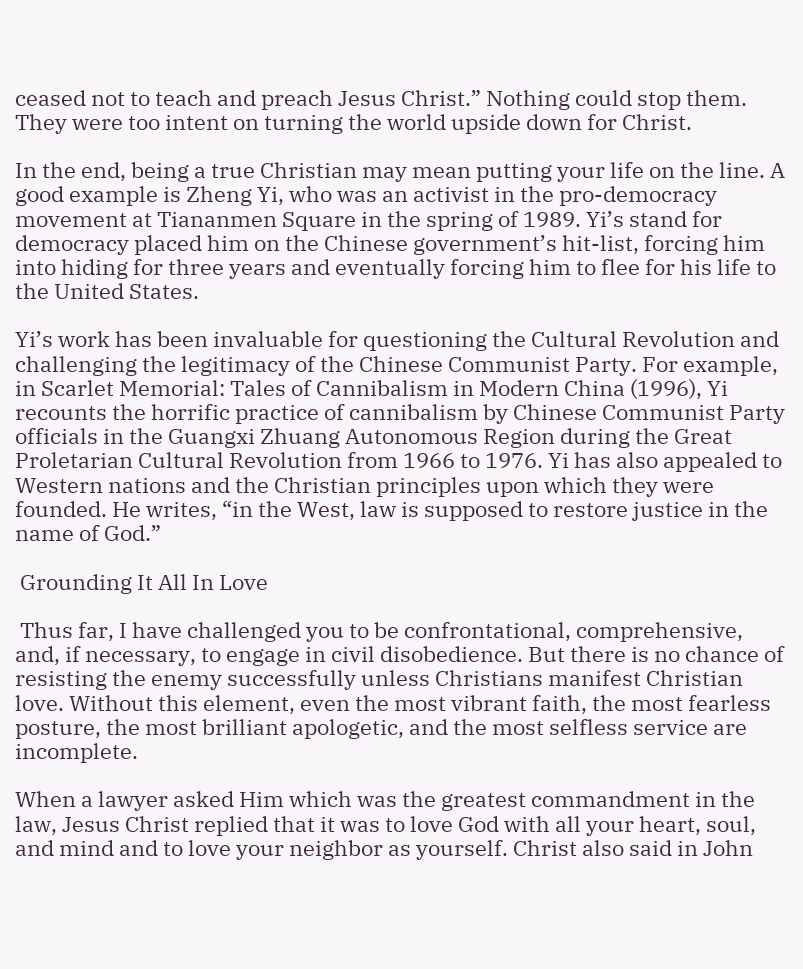ceased not to teach and preach Jesus Christ.” Nothing could stop them. They were too intent on turning the world upside down for Christ.

In the end, being a true Christian may mean putting your life on the line. A good example is Zheng Yi, who was an activist in the pro-democracy movement at Tiananmen Square in the spring of 1989. Yi’s stand for democracy placed him on the Chinese government’s hit-list, forcing him into hiding for three years and eventually forcing him to flee for his life to the United States.

Yi’s work has been invaluable for questioning the Cultural Revolution and challenging the legitimacy of the Chinese Communist Party. For example, in Scarlet Memorial: Tales of Cannibalism in Modern China (1996), Yi recounts the horrific practice of cannibalism by Chinese Communist Party officials in the Guangxi Zhuang Autonomous Region during the Great Proletarian Cultural Revolution from 1966 to 1976. Yi has also appealed to Western nations and the Christian principles upon which they were founded. He writes, “in the West, law is supposed to restore justice in the name of God.”

 Grounding It All In Love

 Thus far, I have challenged you to be confrontational, comprehensive, and, if necessary, to engage in civil disobedience. But there is no chance of resisting the enemy successfully unless Christians manifest Christian love. Without this element, even the most vibrant faith, the most fearless posture, the most brilliant apologetic, and the most selfless service are incomplete.

When a lawyer asked Him which was the greatest commandment in the law, Jesus Christ replied that it was to love God with all your heart, soul, and mind and to love your neighbor as yourself. Christ also said in John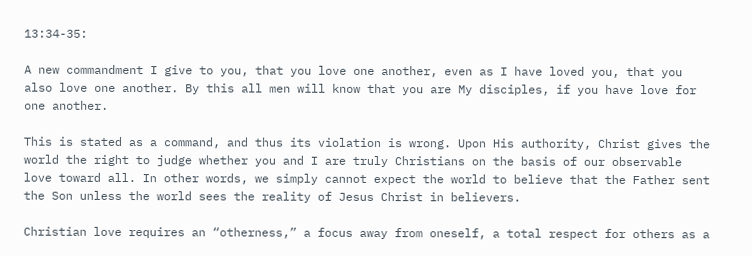13:34-35:

A new commandment I give to you, that you love one another, even as I have loved you, that you also love one another. By this all men will know that you are My disciples, if you have love for one another.

This is stated as a command, and thus its violation is wrong. Upon His authority, Christ gives the world the right to judge whether you and I are truly Christians on the basis of our observable love toward all. In other words, we simply cannot expect the world to believe that the Father sent the Son unless the world sees the reality of Jesus Christ in believers.

Christian love requires an “otherness,” a focus away from oneself, a total respect for others as a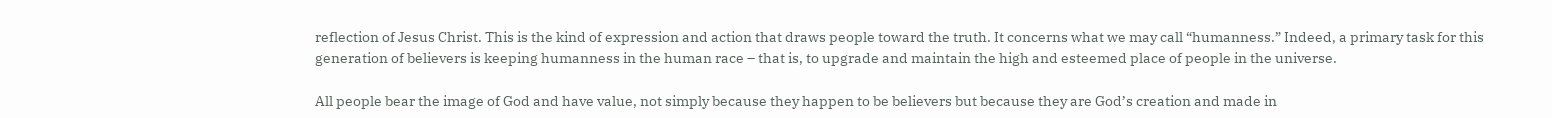reflection of Jesus Christ. This is the kind of expression and action that draws people toward the truth. It concerns what we may call “humanness.” Indeed, a primary task for this generation of believers is keeping humanness in the human race – that is, to upgrade and maintain the high and esteemed place of people in the universe.

All people bear the image of God and have value, not simply because they happen to be believers but because they are God’s creation and made in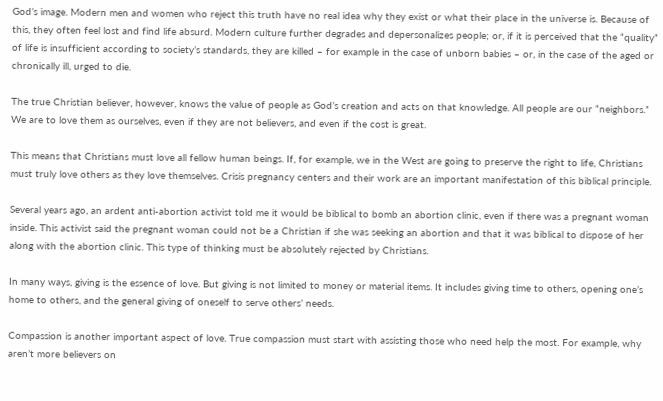God’s image. Modern men and women who reject this truth have no real idea why they exist or what their place in the universe is. Because of this, they often feel lost and find life absurd. Modern culture further degrades and depersonalizes people; or, if it is perceived that the “quality” of life is insufficient according to society’s standards, they are killed – for example in the case of unborn babies – or, in the case of the aged or chronically ill, urged to die.

The true Christian believer, however, knows the value of people as God’s creation and acts on that knowledge. All people are our “neighbors.” We are to love them as ourselves, even if they are not believers, and even if the cost is great.

This means that Christians must love all fellow human beings. If, for example, we in the West are going to preserve the right to life, Christians must truly love others as they love themselves. Crisis pregnancy centers and their work are an important manifestation of this biblical principle.

Several years ago, an ardent anti-abortion activist told me it would be biblical to bomb an abortion clinic, even if there was a pregnant woman inside. This activist said the pregnant woman could not be a Christian if she was seeking an abortion and that it was biblical to dispose of her along with the abortion clinic. This type of thinking must be absolutely rejected by Christians.

In many ways, giving is the essence of love. But giving is not limited to money or material items. It includes giving time to others, opening one’s home to others, and the general giving of oneself to serve others’ needs.

Compassion is another important aspect of love. True compassion must start with assisting those who need help the most. For example, why aren’t more believers on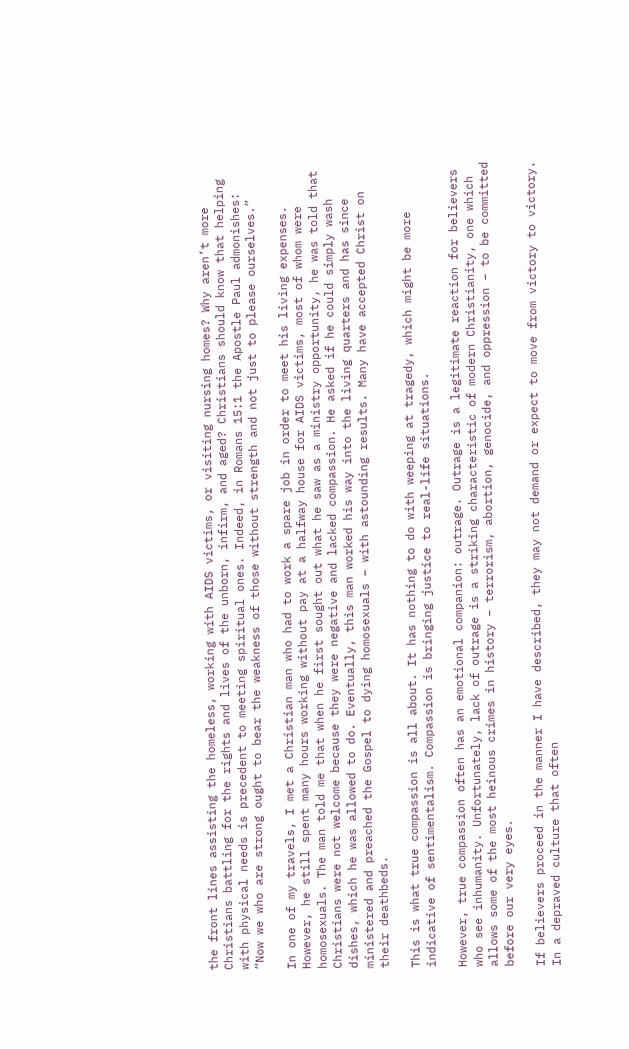the front lines assisting the homeless, working with AIDS victims, or visiting nursing homes? Why aren’t more Christians battling for the rights and lives of the unborn, infirm, and aged? Christians should know that helping with physical needs is precedent to meeting spiritual ones. Indeed, in Romans 15:1 the Apostle Paul admonishes: “Now we who are strong ought to bear the weakness of those without strength and not just to please ourselves.”

In one of my travels, I met a Christian man who had to work a spare job in order to meet his living expenses. However, he still spent many hours working without pay at a halfway house for AIDS victims, most of whom were homosexuals. The man told me that when he first sought out what he saw as a ministry opportunity, he was told that Christians were not welcome because they were negative and lacked compassion. He asked if he could simply wash dishes, which he was allowed to do. Eventually, this man worked his way into the living quarters and has since ministered and preached the Gospel to dying homosexuals – with astounding results. Many have accepted Christ on their deathbeds.

This is what true compassion is all about. It has nothing to do with weeping at tragedy, which might be more indicative of sentimentalism. Compassion is bringing justice to real-life situations.

However, true compassion often has an emotional companion: outrage. Outrage is a legitimate reaction for believers who see inhumanity. Unfortunately, lack of outrage is a striking characteristic of modern Christianity, one which allows some of the most heinous crimes in history – terrorism, abortion, genocide, and oppression – to be committed before our very eyes.

If believers proceed in the manner I have described, they may not demand or expect to move from victory to victory. In a depraved culture that often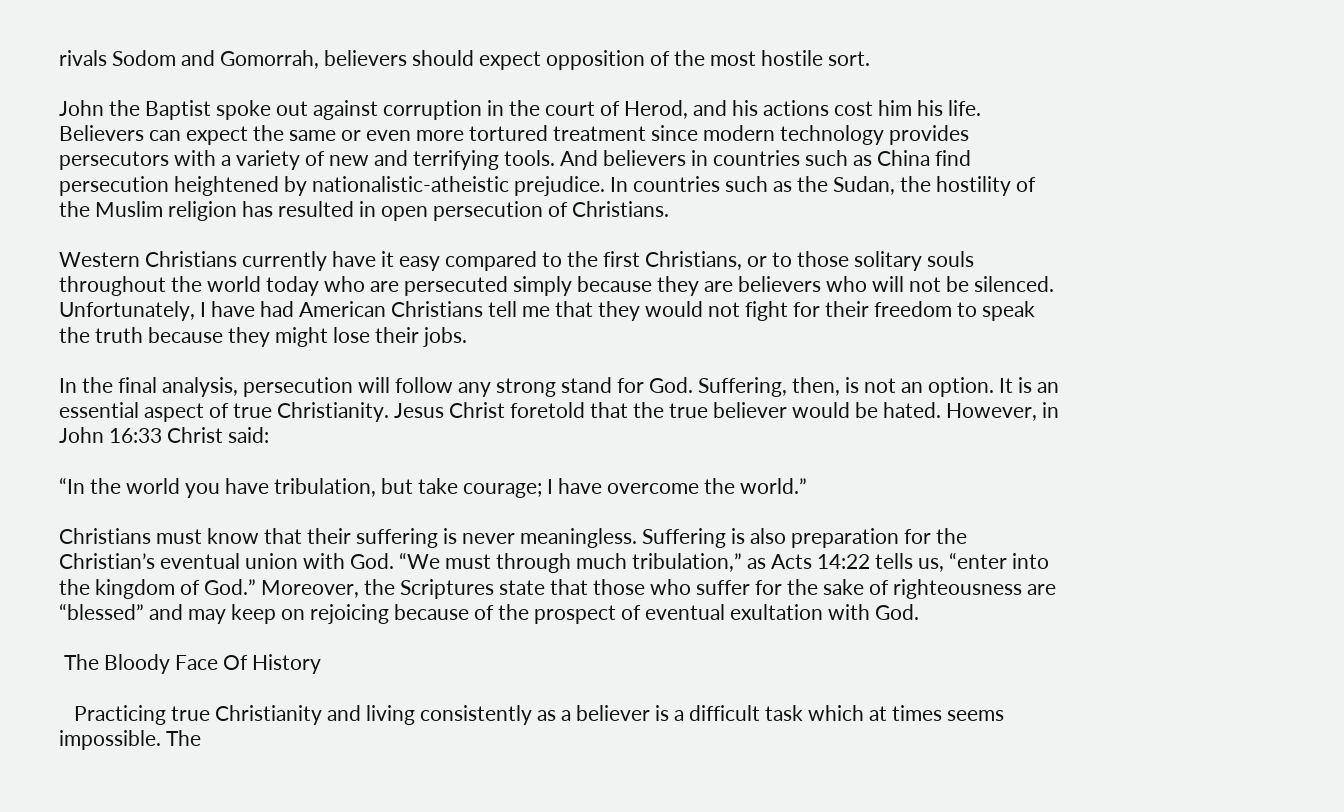rivals Sodom and Gomorrah, believers should expect opposition of the most hostile sort.

John the Baptist spoke out against corruption in the court of Herod, and his actions cost him his life. Believers can expect the same or even more tortured treatment since modern technology provides persecutors with a variety of new and terrifying tools. And believers in countries such as China find persecution heightened by nationalistic-atheistic prejudice. In countries such as the Sudan, the hostility of the Muslim religion has resulted in open persecution of Christians.

Western Christians currently have it easy compared to the first Christians, or to those solitary souls throughout the world today who are persecuted simply because they are believers who will not be silenced. Unfortunately, I have had American Christians tell me that they would not fight for their freedom to speak the truth because they might lose their jobs.

In the final analysis, persecution will follow any strong stand for God. Suffering, then, is not an option. It is an essential aspect of true Christianity. Jesus Christ foretold that the true believer would be hated. However, in John 16:33 Christ said:

“In the world you have tribulation, but take courage; I have overcome the world.”

Christians must know that their suffering is never meaningless. Suffering is also preparation for the Christian’s eventual union with God. “We must through much tribulation,” as Acts 14:22 tells us, “enter into the kingdom of God.” Moreover, the Scriptures state that those who suffer for the sake of righteousness are “blessed” and may keep on rejoicing because of the prospect of eventual exultation with God.

 The Bloody Face Of History

   Practicing true Christianity and living consistently as a believer is a difficult task which at times seems impossible. The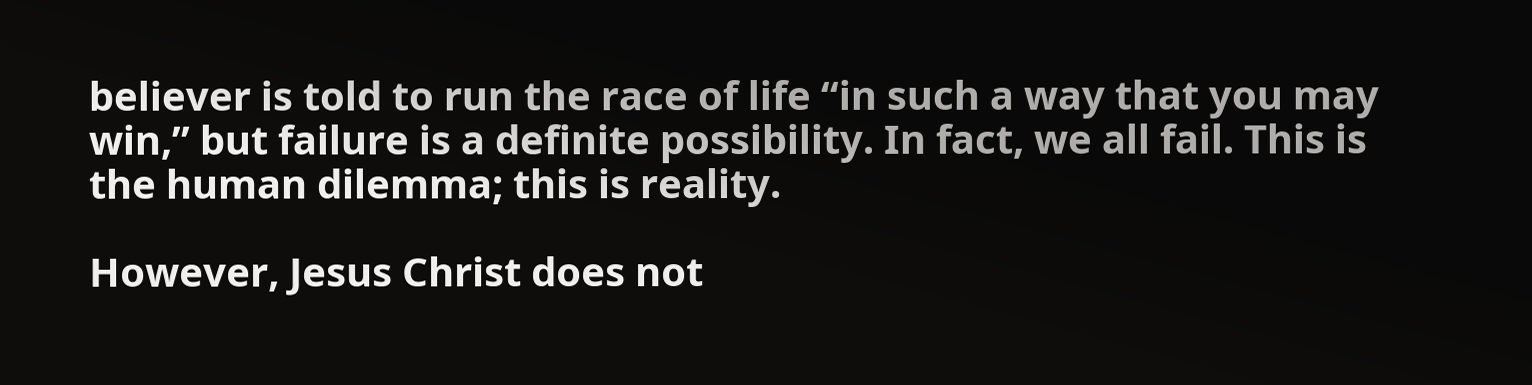believer is told to run the race of life “in such a way that you may win,” but failure is a definite possibility. In fact, we all fail. This is the human dilemma; this is reality.

However, Jesus Christ does not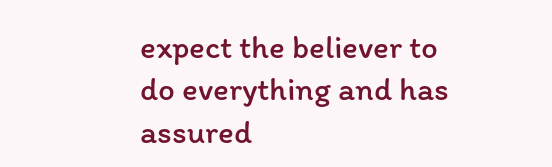expect the believer to do everything and has assured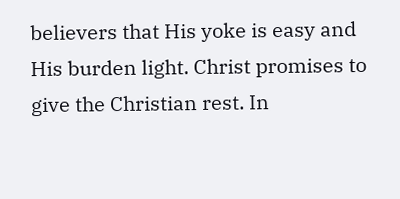believers that His yoke is easy and His burden light. Christ promises to give the Christian rest. In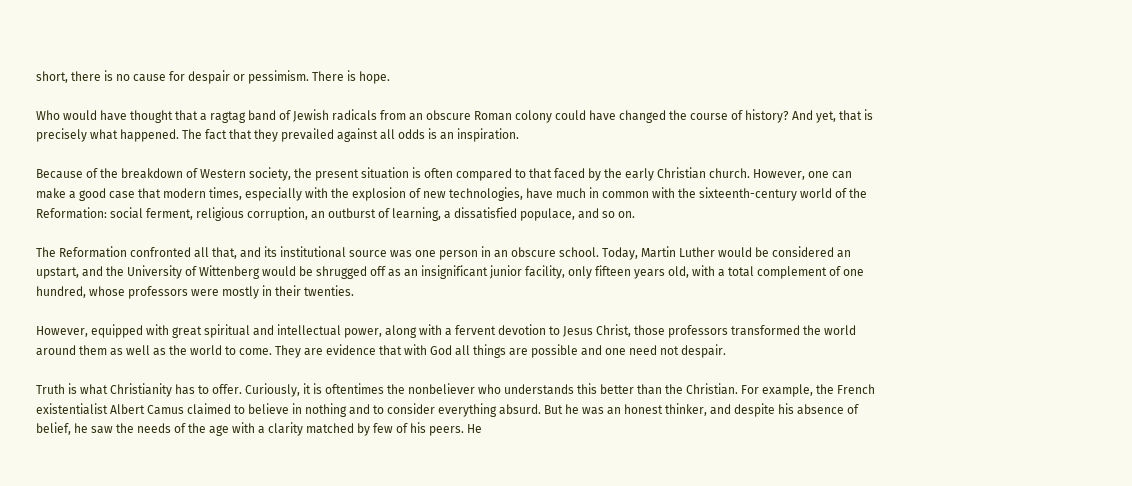short, there is no cause for despair or pessimism. There is hope.

Who would have thought that a ragtag band of Jewish radicals from an obscure Roman colony could have changed the course of history? And yet, that is precisely what happened. The fact that they prevailed against all odds is an inspiration.

Because of the breakdown of Western society, the present situation is often compared to that faced by the early Christian church. However, one can make a good case that modern times, especially with the explosion of new technologies, have much in common with the sixteenth-century world of the Reformation: social ferment, religious corruption, an outburst of learning, a dissatisfied populace, and so on.

The Reformation confronted all that, and its institutional source was one person in an obscure school. Today, Martin Luther would be considered an upstart, and the University of Wittenberg would be shrugged off as an insignificant junior facility, only fifteen years old, with a total complement of one hundred, whose professors were mostly in their twenties.

However, equipped with great spiritual and intellectual power, along with a fervent devotion to Jesus Christ, those professors transformed the world around them as well as the world to come. They are evidence that with God all things are possible and one need not despair.

Truth is what Christianity has to offer. Curiously, it is oftentimes the nonbeliever who understands this better than the Christian. For example, the French existentialist Albert Camus claimed to believe in nothing and to consider everything absurd. But he was an honest thinker, and despite his absence of belief, he saw the needs of the age with a clarity matched by few of his peers. He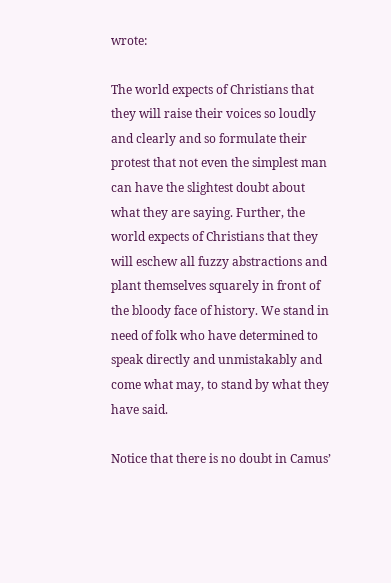wrote:

The world expects of Christians that they will raise their voices so loudly and clearly and so formulate their protest that not even the simplest man can have the slightest doubt about what they are saying. Further, the world expects of Christians that they will eschew all fuzzy abstractions and plant themselves squarely in front of the bloody face of history. We stand in need of folk who have determined to speak directly and unmistakably and come what may, to stand by what they have said.

Notice that there is no doubt in Camus’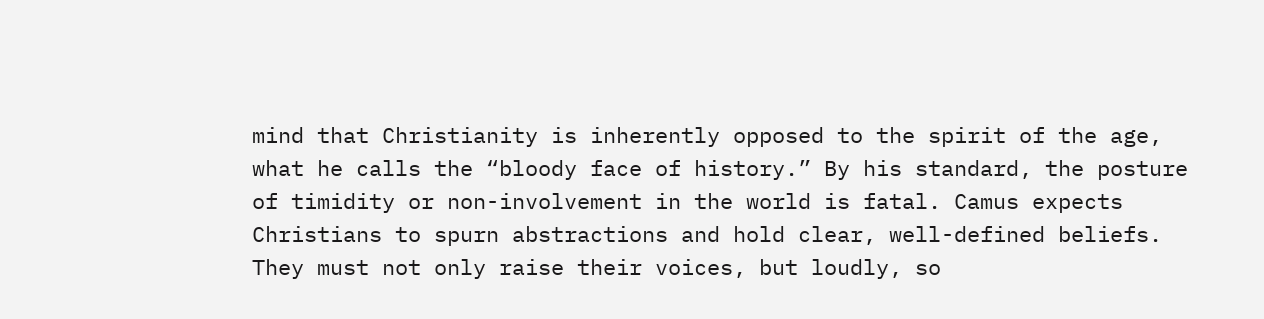mind that Christianity is inherently opposed to the spirit of the age, what he calls the “bloody face of history.” By his standard, the posture of timidity or non-involvement in the world is fatal. Camus expects Christians to spurn abstractions and hold clear, well-defined beliefs. They must not only raise their voices, but loudly, so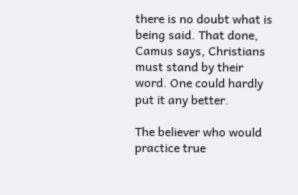there is no doubt what is being said. That done, Camus says, Christians must stand by their word. One could hardly put it any better.

The believer who would practice true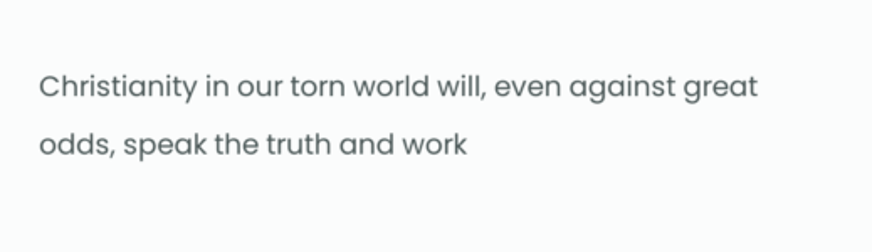Christianity in our torn world will, even against great odds, speak the truth and work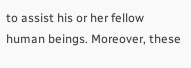to assist his or her fellow human beings. Moreover, these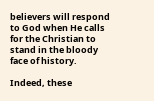believers will respond to God when He calls for the Christian to stand in the bloody face of history.

Indeed, these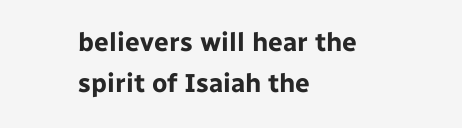believers will hear the spirit of Isaiah the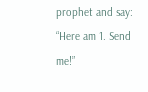prophet and say: “Here am 1. Send me!”